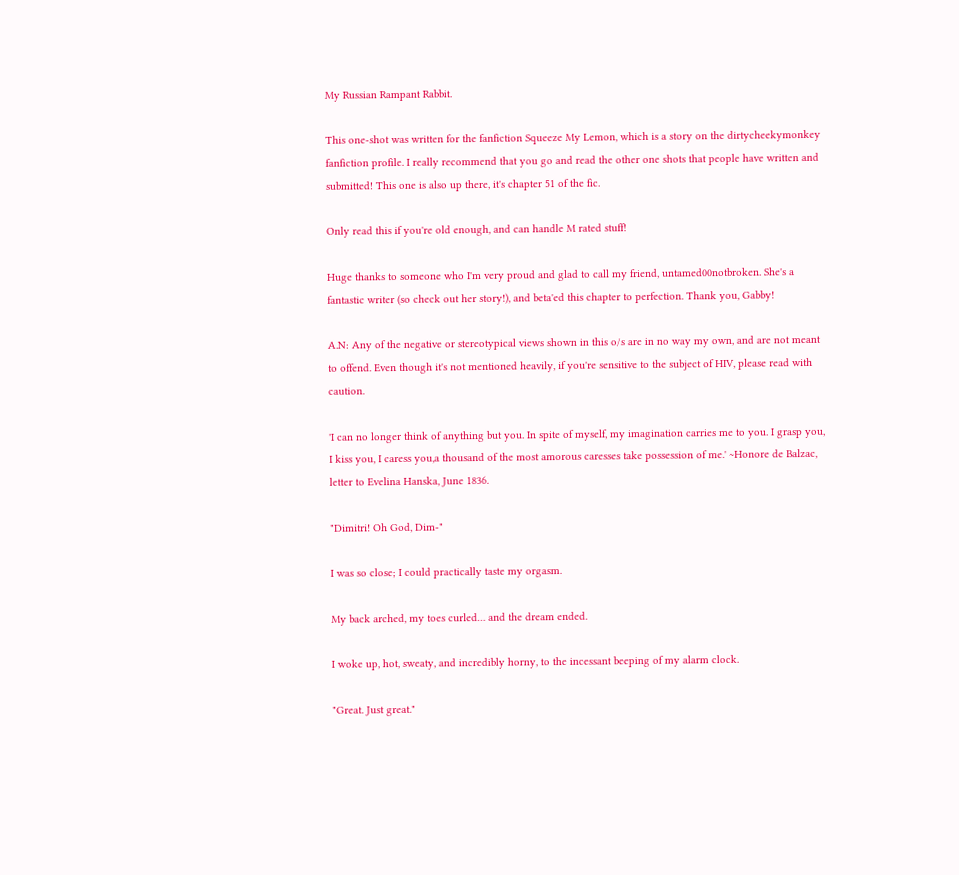My Russian Rampant Rabbit.

This one-shot was written for the fanfiction Squeeze My Lemon, which is a story on the dirtycheekymonkey fanfiction profile. I really recommend that you go and read the other one shots that people have written and submitted! This one is also up there, it's chapter 51 of the fic.

Only read this if you're old enough, and can handle M rated stuff!

Huge thanks to someone who I'm very proud and glad to call my friend, untamed00notbroken. She's a fantastic writer (so check out her story!), and beta'ed this chapter to perfection. Thank you, Gabby!

A.N: Any of the negative or stereotypical views shown in this o/s are in no way my own, and are not meant to offend. Even though it's not mentioned heavily, if you're sensitive to the subject of HIV, please read with caution.

'I can no longer think of anything but you. In spite of myself, my imagination carries me to you. I grasp you, I kiss you, I caress you,a thousand of the most amorous caresses take possession of me.' ~Honore de Balzac, letter to Evelina Hanska, June 1836.

"Dimitri! Oh God, Dim-"

I was so close; I could practically taste my orgasm.

My back arched, my toes curled… and the dream ended.

I woke up, hot, sweaty, and incredibly horny, to the incessant beeping of my alarm clock.

"Great. Just great."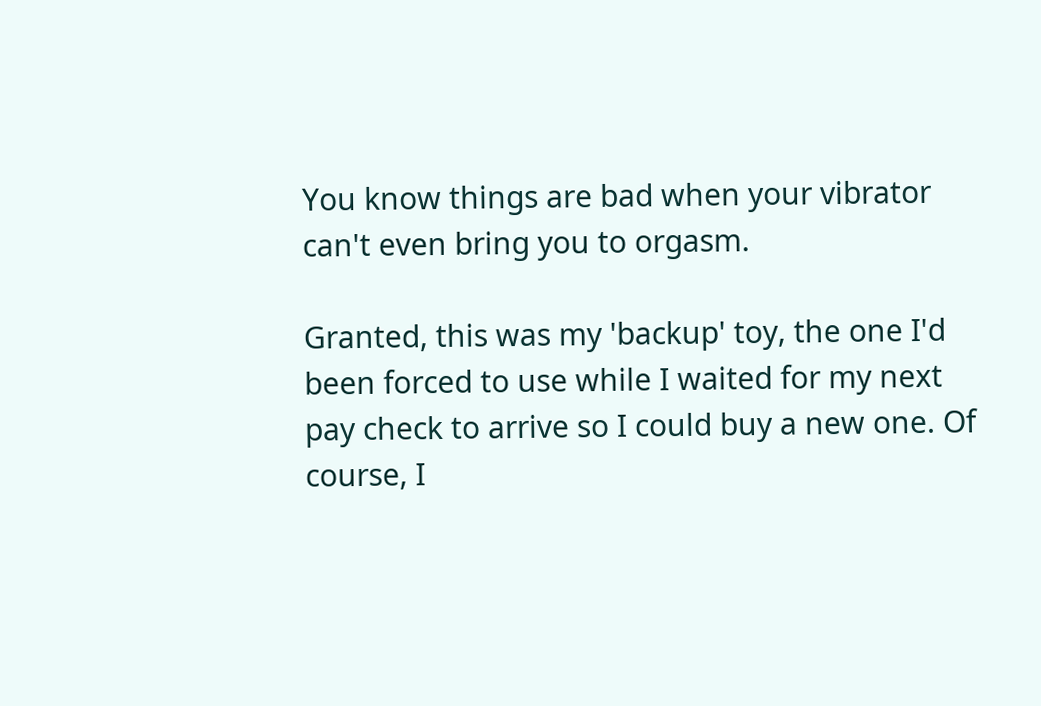You know things are bad when your vibrator can't even bring you to orgasm.

Granted, this was my 'backup' toy, the one I'd been forced to use while I waited for my next pay check to arrive so I could buy a new one. Of course, I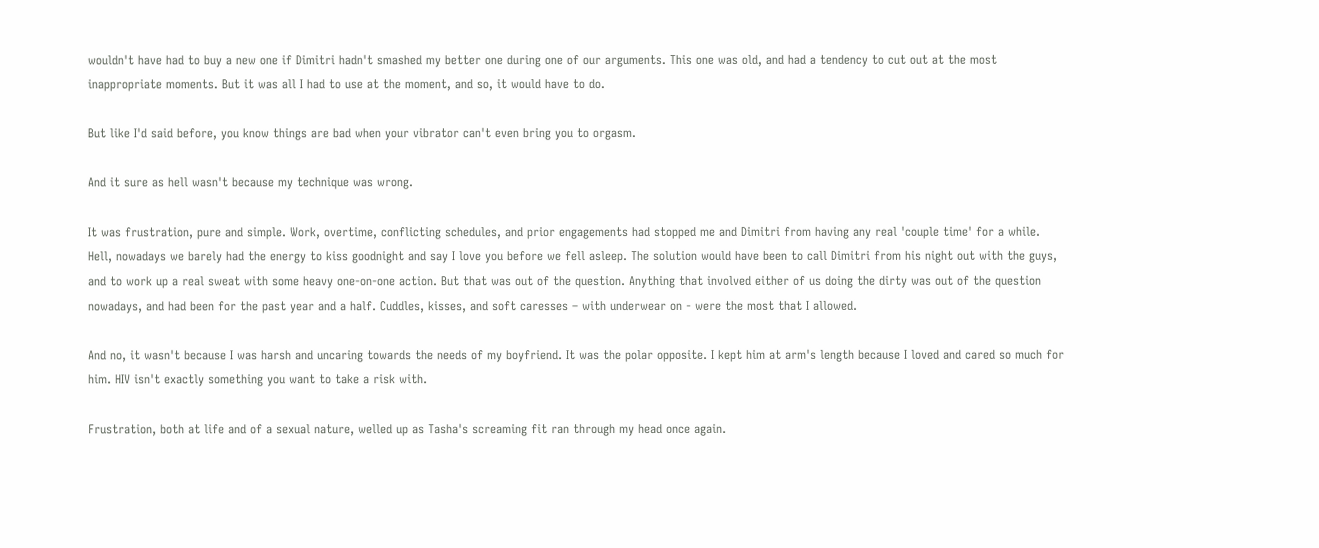wouldn't have had to buy a new one if Dimitri hadn't smashed my better one during one of our arguments. This one was old, and had a tendency to cut out at the most inappropriate moments. But it was all I had to use at the moment, and so, it would have to do.

But like I'd said before, you know things are bad when your vibrator can't even bring you to orgasm.

And it sure as hell wasn't because my technique was wrong.

It was frustration, pure and simple. Work, overtime, conflicting schedules, and prior engagements had stopped me and Dimitri from having any real 'couple time' for a while. Hell, nowadays we barely had the energy to kiss goodnight and say I love you before we fell asleep. The solution would have been to call Dimitri from his night out with the guys, and to work up a real sweat with some heavy one-on-one action. But that was out of the question. Anything that involved either of us doing the dirty was out of the question nowadays, and had been for the past year and a half. Cuddles, kisses, and soft caresses – with underwear on - were the most that I allowed.

And no, it wasn't because I was harsh and uncaring towards the needs of my boyfriend. It was the polar opposite. I kept him at arm's length because I loved and cared so much for him. HIV isn't exactly something you want to take a risk with.

Frustration, both at life and of a sexual nature, welled up as Tasha's screaming fit ran through my head once again.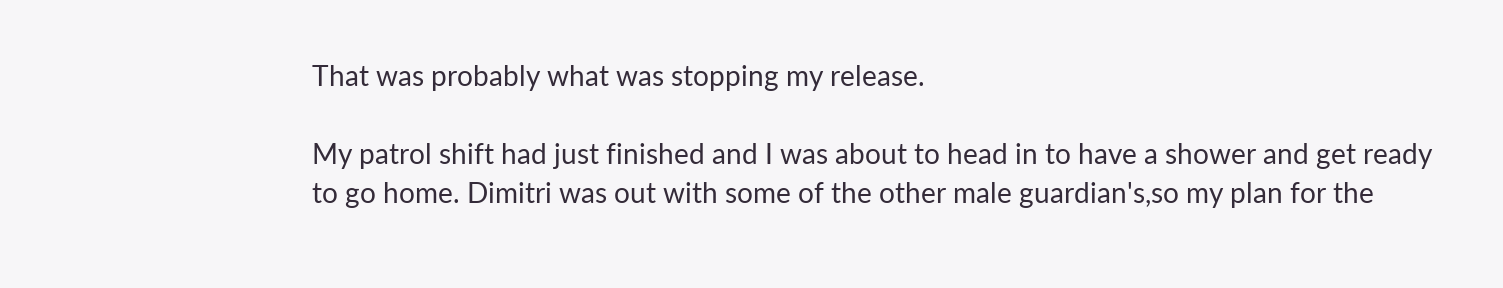That was probably what was stopping my release.

My patrol shift had just finished and I was about to head in to have a shower and get ready to go home. Dimitri was out with some of the other male guardian's,so my plan for the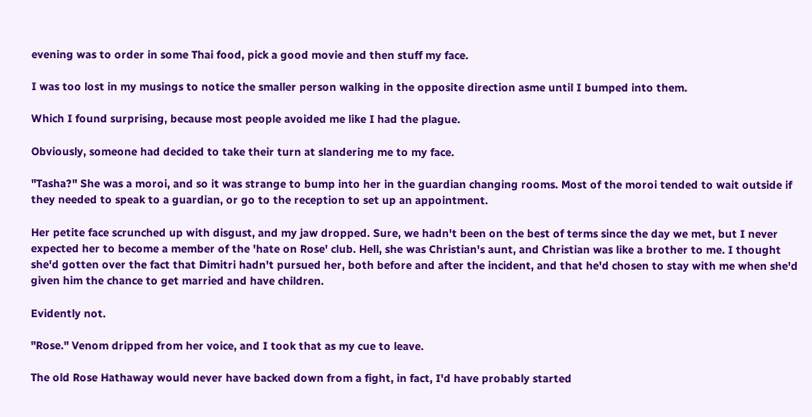evening was to order in some Thai food, pick a good movie and then stuff my face.

I was too lost in my musings to notice the smaller person walking in the opposite direction asme until I bumped into them.

Which I found surprising, because most people avoided me like I had the plague.

Obviously, someone had decided to take their turn at slandering me to my face.

"Tasha?" She was a moroi, and so it was strange to bump into her in the guardian changing rooms. Most of the moroi tended to wait outside if they needed to speak to a guardian, or go to the reception to set up an appointment.

Her petite face scrunched up with disgust, and my jaw dropped. Sure, we hadn't been on the best of terms since the day we met, but I never expected her to become a member of the 'hate on Rose' club. Hell, she was Christian's aunt, and Christian was like a brother to me. I thought she'd gotten over the fact that Dimitri hadn't pursued her, both before and after the incident, and that he'd chosen to stay with me when she'd given him the chance to get married and have children.

Evidently not.

"Rose." Venom dripped from her voice, and I took that as my cue to leave.

The old Rose Hathaway would never have backed down from a fight, in fact, I'd have probably started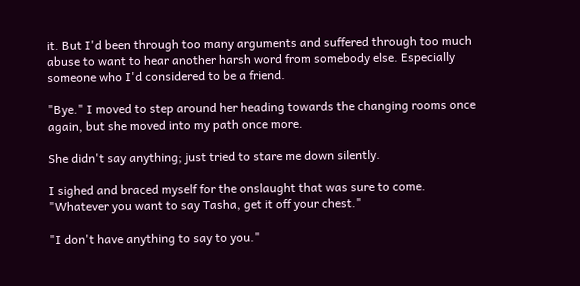it. But I'd been through too many arguments and suffered through too much abuse to want to hear another harsh word from somebody else. Especially someone who I'd considered to be a friend.

"Bye." I moved to step around her heading towards the changing rooms once again, but she moved into my path once more.

She didn't say anything; just tried to stare me down silently.

I sighed and braced myself for the onslaught that was sure to come. "Whatever you want to say Tasha, get it off your chest."

"I don't have anything to say to you."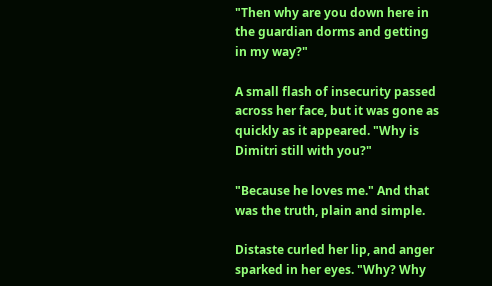"Then why are you down here in the guardian dorms and getting in my way?"

A small flash of insecurity passed across her face, but it was gone as quickly as it appeared. "Why is Dimitri still with you?"

"Because he loves me." And that was the truth, plain and simple.

Distaste curled her lip, and anger sparked in her eyes. "Why? Why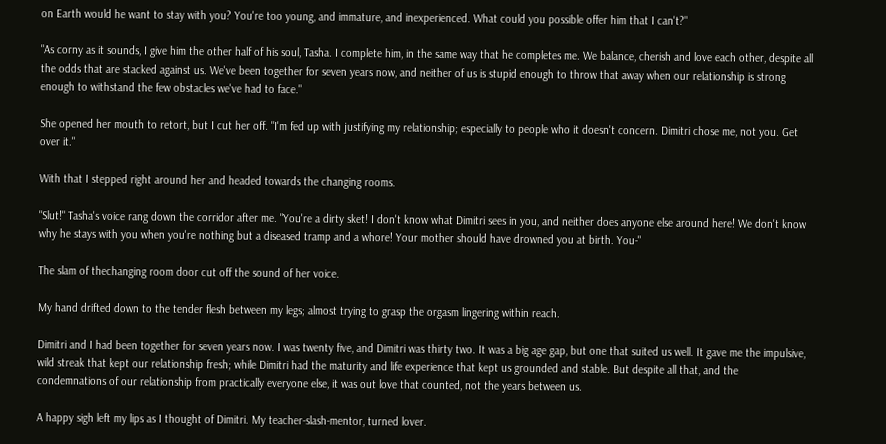on Earth would he want to stay with you? You're too young, and immature, and inexperienced. What could you possible offer him that I can't?"

"As corny as it sounds, I give him the other half of his soul, Tasha. I complete him, in the same way that he completes me. We balance, cherish and love each other, despite all the odds that are stacked against us. We've been together for seven years now, and neither of us is stupid enough to throw that away when our relationship is strong enough to withstand the few obstacles we've had to face."

She opened her mouth to retort, but I cut her off. "I'm fed up with justifying my relationship; especially to people who it doesn't concern. Dimitri chose me, not you. Get over it."

With that I stepped right around her and headed towards the changing rooms.

"Slut!" Tasha's voice rang down the corridor after me. "You're a dirty sket! I don't know what Dimitri sees in you, and neither does anyone else around here! We don't know why he stays with you when you're nothing but a diseased tramp and a whore! Your mother should have drowned you at birth. You-"

The slam of thechanging room door cut off the sound of her voice.

My hand drifted down to the tender flesh between my legs; almost trying to grasp the orgasm lingering within reach.

Dimitri and I had been together for seven years now. I was twenty five, and Dimitri was thirty two. It was a big age gap, but one that suited us well. It gave me the impulsive, wild streak that kept our relationship fresh; while Dimitri had the maturity and life experience that kept us grounded and stable. But despite all that, and the condemnations of our relationship from practically everyone else, it was out love that counted, not the years between us.

A happy sigh left my lips as I thought of Dimitri. My teacher-slash-mentor, turned lover.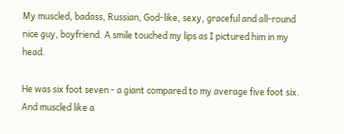My muscled, badass, Russian, God-like, sexy, graceful and all-round nice guy, boyfriend. A smile touched my lips as I pictured him in my head.

He was six foot seven - a giant compared to my average five foot six. And muscled like a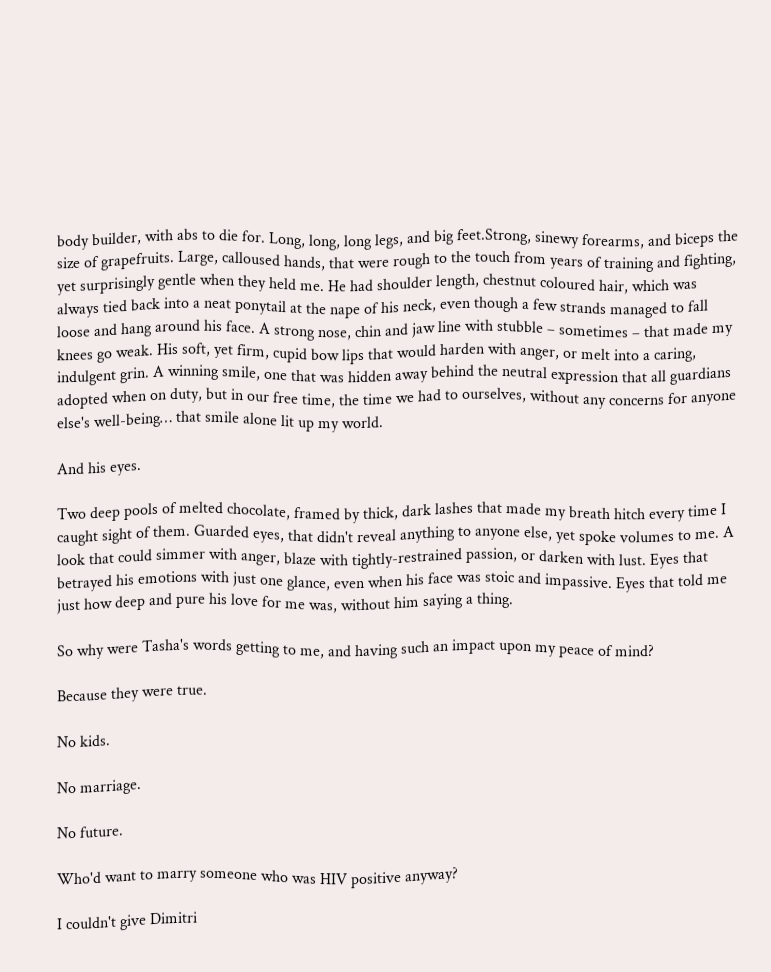body builder, with abs to die for. Long, long, long legs, and big feet.Strong, sinewy forearms, and biceps the size of grapefruits. Large, calloused hands, that were rough to the touch from years of training and fighting, yet surprisingly gentle when they held me. He had shoulder length, chestnut coloured hair, which was always tied back into a neat ponytail at the nape of his neck, even though a few strands managed to fall loose and hang around his face. A strong nose, chin and jaw line with stubble – sometimes – that made my knees go weak. His soft, yet firm, cupid bow lips that would harden with anger, or melt into a caring, indulgent grin. A winning smile, one that was hidden away behind the neutral expression that all guardians adopted when on duty, but in our free time, the time we had to ourselves, without any concerns for anyone else's well-being… that smile alone lit up my world.

And his eyes.

Two deep pools of melted chocolate, framed by thick, dark lashes that made my breath hitch every time I caught sight of them. Guarded eyes, that didn't reveal anything to anyone else, yet spoke volumes to me. A look that could simmer with anger, blaze with tightly-restrained passion, or darken with lust. Eyes that betrayed his emotions with just one glance, even when his face was stoic and impassive. Eyes that told me just how deep and pure his love for me was, without him saying a thing.

So why were Tasha's words getting to me, and having such an impact upon my peace of mind?

Because they were true.

No kids.

No marriage.

No future.

Who'd want to marry someone who was HIV positive anyway?

I couldn't give Dimitri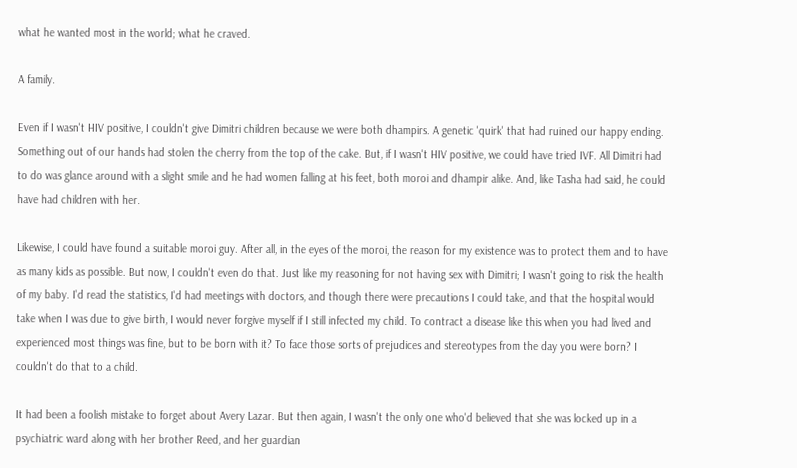what he wanted most in the world; what he craved.

A family.

Even if I wasn't HIV positive, I couldn't give Dimitri children because we were both dhampirs. A genetic 'quirk' that had ruined our happy ending. Something out of our hands had stolen the cherry from the top of the cake. But, if I wasn't HIV positive, we could have tried IVF. All Dimitri had to do was glance around with a slight smile and he had women falling at his feet, both moroi and dhampir alike. And, like Tasha had said, he could have had children with her.

Likewise, I could have found a suitable moroi guy. After all, in the eyes of the moroi, the reason for my existence was to protect them and to have as many kids as possible. But now, I couldn't even do that. Just like my reasoning for not having sex with Dimitri; I wasn't going to risk the health of my baby. I'd read the statistics, I'd had meetings with doctors, and though there were precautions I could take, and that the hospital would take when I was due to give birth, I would never forgive myself if I still infected my child. To contract a disease like this when you had lived and experienced most things was fine, but to be born with it? To face those sorts of prejudices and stereotypes from the day you were born? I couldn't do that to a child.

It had been a foolish mistake to forget about Avery Lazar. But then again, I wasn't the only one who'd believed that she was locked up in a psychiatric ward along with her brother Reed, and her guardian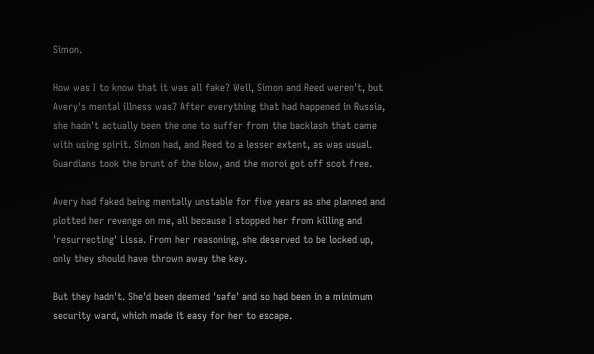Simon.

How was I to know that it was all fake? Well, Simon and Reed weren't, but Avery's mental illness was? After everything that had happened in Russia, she hadn't actually been the one to suffer from the backlash that came with using spirit. Simon had, and Reed to a lesser extent, as was usual. Guardians took the brunt of the blow, and the moroi got off scot free.

Avery had faked being mentally unstable for five years as she planned and plotted her revenge on me, all because I stopped her from killing and 'resurrecting' Lissa. From her reasoning, she deserved to be locked up, only they should have thrown away the key.

But they hadn't. She'd been deemed 'safe' and so had been in a minimum security ward, which made it easy for her to escape.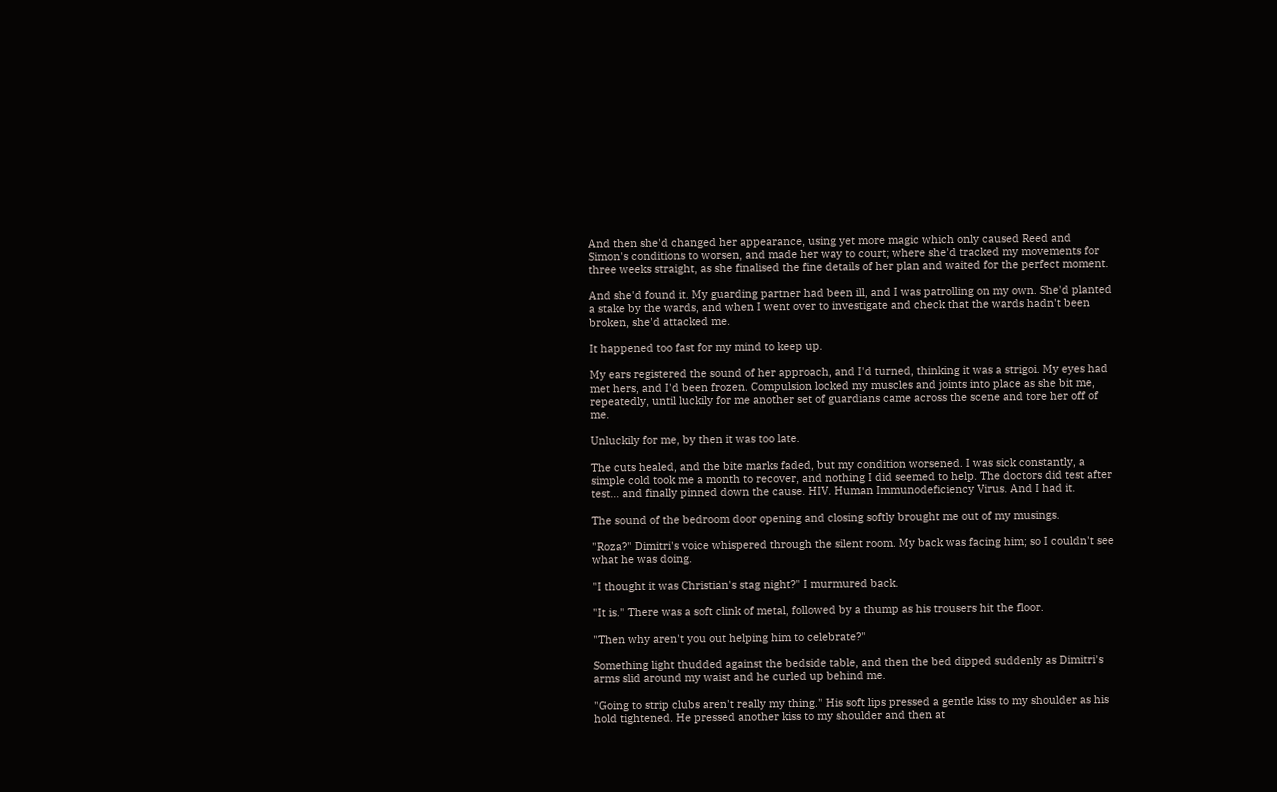And then she'd changed her appearance, using yet more magic which only caused Reed and Simon's conditions to worsen, and made her way to court; where she'd tracked my movements for three weeks straight, as she finalised the fine details of her plan and waited for the perfect moment.

And she'd found it. My guarding partner had been ill, and I was patrolling on my own. She'd planted a stake by the wards, and when I went over to investigate and check that the wards hadn't been broken, she'd attacked me.

It happened too fast for my mind to keep up.

My ears registered the sound of her approach, and I'd turned, thinking it was a strigoi. My eyes had met hers, and I'd been frozen. Compulsion locked my muscles and joints into place as she bit me, repeatedly, until luckily for me another set of guardians came across the scene and tore her off of me.

Unluckily for me, by then it was too late.

The cuts healed, and the bite marks faded, but my condition worsened. I was sick constantly, a simple cold took me a month to recover, and nothing I did seemed to help. The doctors did test after test… and finally pinned down the cause. HIV. Human Immunodeficiency Virus. And I had it.

The sound of the bedroom door opening and closing softly brought me out of my musings.

"Roza?" Dimitri's voice whispered through the silent room. My back was facing him; so I couldn't see what he was doing.

"I thought it was Christian's stag night?" I murmured back.

"It is." There was a soft clink of metal, followed by a thump as his trousers hit the floor.

"Then why aren't you out helping him to celebrate?"

Something light thudded against the bedside table, and then the bed dipped suddenly as Dimitri's arms slid around my waist and he curled up behind me.

"Going to strip clubs aren't really my thing." His soft lips pressed a gentle kiss to my shoulder as his hold tightened. He pressed another kiss to my shoulder and then at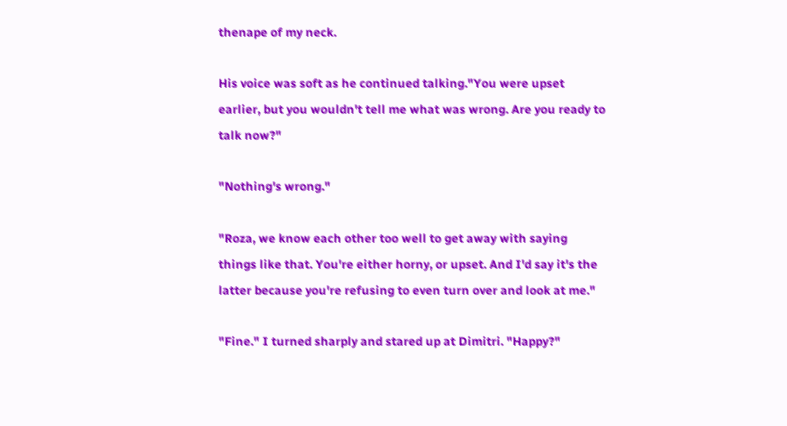thenape of my neck.

His voice was soft as he continued talking."You were upset earlier, but you wouldn't tell me what was wrong. Are you ready to talk now?"

"Nothing's wrong."

"Roza, we know each other too well to get away with saying things like that. You're either horny, or upset. And I'd say it's the latter because you're refusing to even turn over and look at me."

"Fine." I turned sharply and stared up at Dimitri. "Happy?"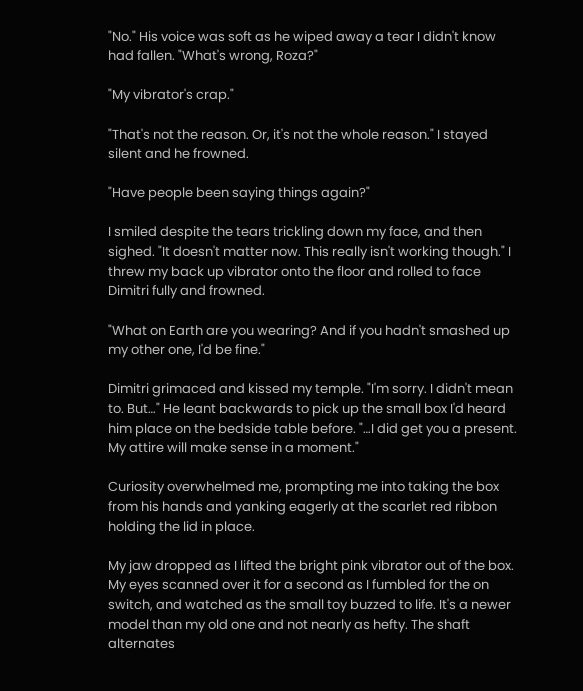"No." His voice was soft as he wiped away a tear I didn't know had fallen. "What's wrong, Roza?"

"My vibrator's crap."

"That's not the reason. Or, it's not the whole reason." I stayed silent and he frowned.

"Have people been saying things again?"

I smiled despite the tears trickling down my face, and then sighed. "It doesn't matter now. This really isn't working though." I threw my back up vibrator onto the floor and rolled to face Dimitri fully and frowned.

"What on Earth are you wearing? And if you hadn't smashed up my other one, I'd be fine."

Dimitri grimaced and kissed my temple. "I'm sorry. I didn't mean to. But…" He leant backwards to pick up the small box I'd heard him place on the bedside table before. "…I did get you a present. My attire will make sense in a moment."

Curiosity overwhelmed me, prompting me into taking the box from his hands and yanking eagerly at the scarlet red ribbon holding the lid in place.

My jaw dropped as I lifted the bright pink vibrator out of the box. My eyes scanned over it for a second as I fumbled for the on switch, and watched as the small toy buzzed to life. It's a newer model than my old one and not nearly as hefty. The shaft alternates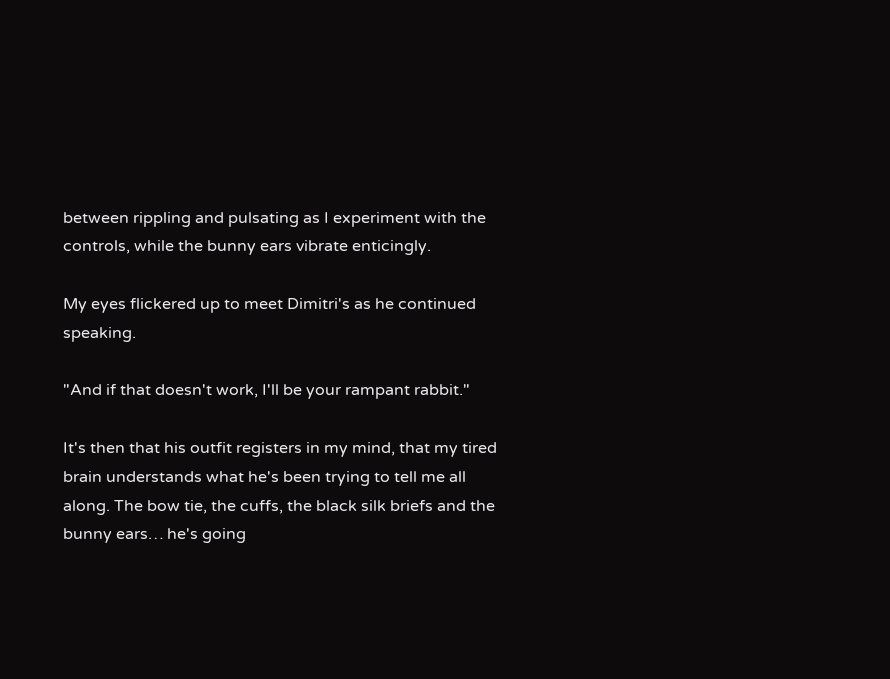between rippling and pulsating as I experiment with the controls, while the bunny ears vibrate enticingly.

My eyes flickered up to meet Dimitri's as he continued speaking.

"And if that doesn't work, I'll be your rampant rabbit."

It's then that his outfit registers in my mind, that my tired brain understands what he's been trying to tell me all along. The bow tie, the cuffs, the black silk briefs and the bunny ears… he's going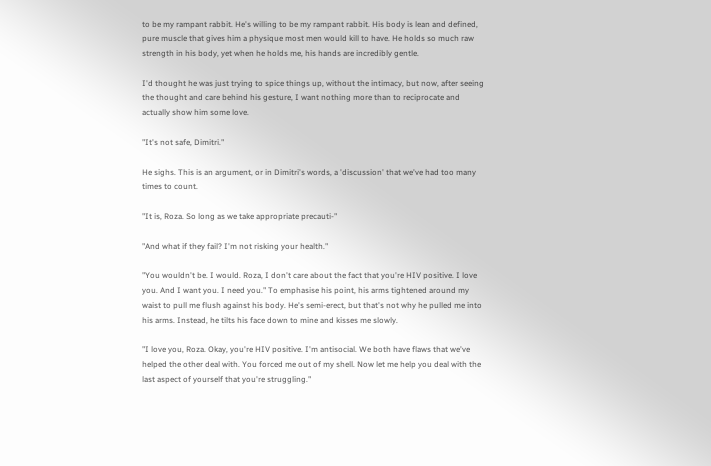to be my rampant rabbit. He's willing to be my rampant rabbit. His body is lean and defined, pure muscle that gives him a physique most men would kill to have. He holds so much raw strength in his body, yet when he holds me, his hands are incredibly gentle.

I'd thought he was just trying to spice things up, without the intimacy, but now, after seeing the thought and care behind his gesture, I want nothing more than to reciprocate and actually show him some love.

"It's not safe, Dimitri."

He sighs. This is an argument, or in Dimitri's words, a 'discussion' that we've had too many times to count.

"It is, Roza. So long as we take appropriate precauti-"

"And what if they fail? I'm not risking your health."

"You wouldn't be. I would. Roza, I don't care about the fact that you're HIV positive. I love you. And I want you. I need you." To emphasise his point, his arms tightened around my waist to pull me flush against his body. He's semi-erect, but that's not why he pulled me into his arms. Instead, he tilts his face down to mine and kisses me slowly.

"I love you, Roza. Okay, you're HIV positive. I'm antisocial. We both have flaws that we've helped the other deal with. You forced me out of my shell. Now let me help you deal with the last aspect of yourself that you're struggling."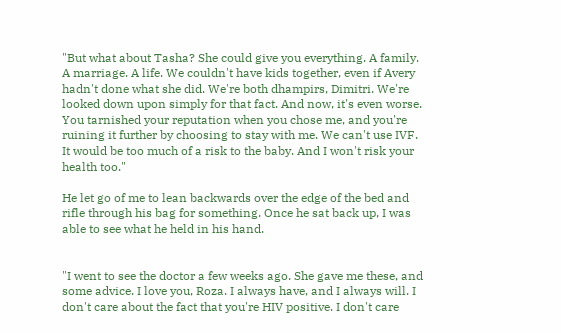"But what about Tasha? She could give you everything. A family. A marriage. A life. We couldn't have kids together, even if Avery hadn't done what she did. We're both dhampirs, Dimitri. We're looked down upon simply for that fact. And now, it's even worse. You tarnished your reputation when you chose me, and you're ruining it further by choosing to stay with me. We can't use IVF. It would be too much of a risk to the baby. And I won't risk your health too."

He let go of me to lean backwards over the edge of the bed and rifle through his bag for something. Once he sat back up, I was able to see what he held in his hand.


"I went to see the doctor a few weeks ago. She gave me these, and some advice. I love you, Roza. I always have, and I always will. I don't care about the fact that you're HIV positive. I don't care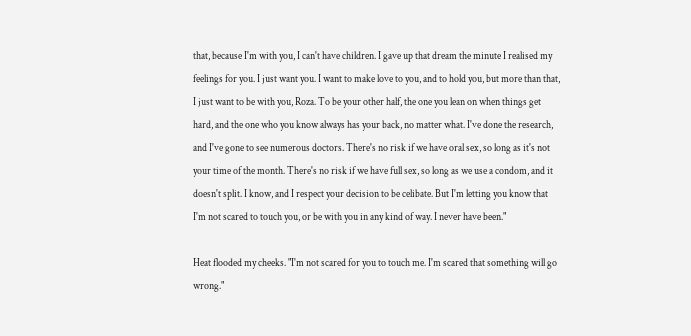that, because I'm with you, I can't have children. I gave up that dream the minute I realised my feelings for you. I just want you. I want to make love to you, and to hold you, but more than that, I just want to be with you, Roza. To be your other half, the one you lean on when things get hard, and the one who you know always has your back, no matter what. I've done the research, and I've gone to see numerous doctors. There's no risk if we have oral sex, so long as it's not your time of the month. There's no risk if we have full sex, so long as we use a condom, and it doesn't split. I know, and I respect your decision to be celibate. But I'm letting you know that I'm not scared to touch you, or be with you in any kind of way. I never have been."

Heat flooded my cheeks. "I'm not scared for you to touch me. I'm scared that something will go wrong."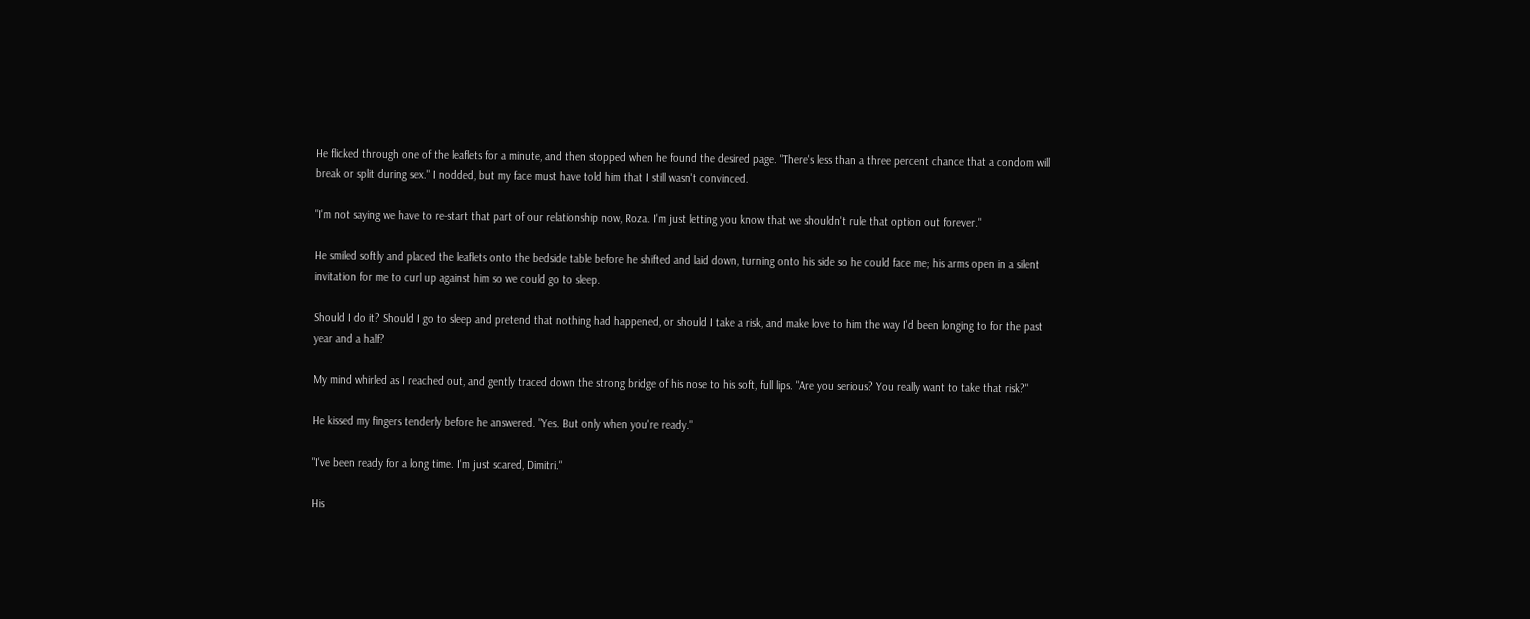He flicked through one of the leaflets for a minute, and then stopped when he found the desired page. "There's less than a three percent chance that a condom will break or split during sex." I nodded, but my face must have told him that I still wasn't convinced.

"I'm not saying we have to re-start that part of our relationship now, Roza. I'm just letting you know that we shouldn't rule that option out forever."

He smiled softly and placed the leaflets onto the bedside table before he shifted and laid down, turning onto his side so he could face me; his arms open in a silent invitation for me to curl up against him so we could go to sleep.

Should I do it? Should I go to sleep and pretend that nothing had happened, or should I take a risk, and make love to him the way I'd been longing to for the past year and a half?

My mind whirled as I reached out, and gently traced down the strong bridge of his nose to his soft, full lips. "Are you serious? You really want to take that risk?"

He kissed my fingers tenderly before he answered. "Yes. But only when you're ready."

"I've been ready for a long time. I'm just scared, Dimitri."

His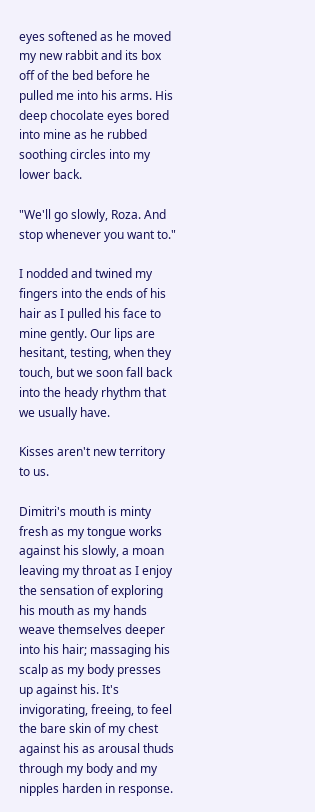eyes softened as he moved my new rabbit and its box off of the bed before he pulled me into his arms. His deep chocolate eyes bored into mine as he rubbed soothing circles into my lower back.

"We'll go slowly, Roza. And stop whenever you want to."

I nodded and twined my fingers into the ends of his hair as I pulled his face to mine gently. Our lips are hesitant, testing, when they touch, but we soon fall back into the heady rhythm that we usually have.

Kisses aren't new territory to us.

Dimitri's mouth is minty fresh as my tongue works against his slowly, a moan leaving my throat as I enjoy the sensation of exploring his mouth as my hands weave themselves deeper into his hair; massaging his scalp as my body presses up against his. It's invigorating, freeing, to feel the bare skin of my chest against his as arousal thuds through my body and my nipples harden in response.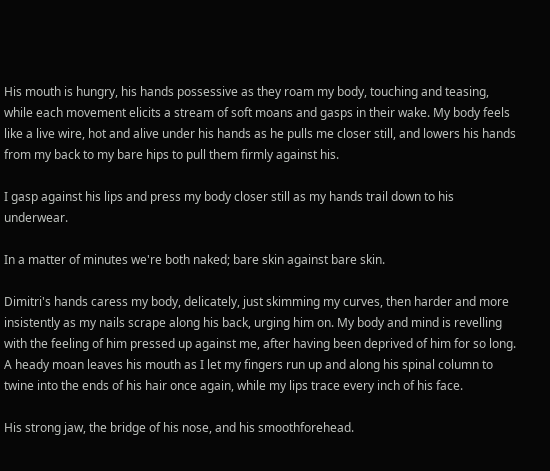His mouth is hungry, his hands possessive as they roam my body, touching and teasing, while each movement elicits a stream of soft moans and gasps in their wake. My body feels like a live wire, hot and alive under his hands as he pulls me closer still, and lowers his hands from my back to my bare hips to pull them firmly against his.

I gasp against his lips and press my body closer still as my hands trail down to his underwear.

In a matter of minutes we're both naked; bare skin against bare skin.

Dimitri's hands caress my body, delicately, just skimming my curves, then harder and more insistently as my nails scrape along his back, urging him on. My body and mind is revelling with the feeling of him pressed up against me, after having been deprived of him for so long. A heady moan leaves his mouth as I let my fingers run up and along his spinal column to twine into the ends of his hair once again, while my lips trace every inch of his face.

His strong jaw, the bridge of his nose, and his smoothforehead.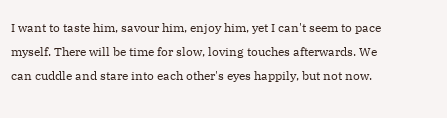I want to taste him, savour him, enjoy him, yet I can't seem to pace myself. There will be time for slow, loving touches afterwards. We can cuddle and stare into each other's eyes happily, but not now.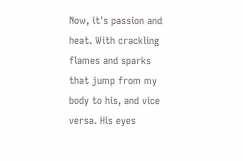Now, it's passion and heat. With crackling flames and sparks that jump from my body to his, and vice versa. His eyes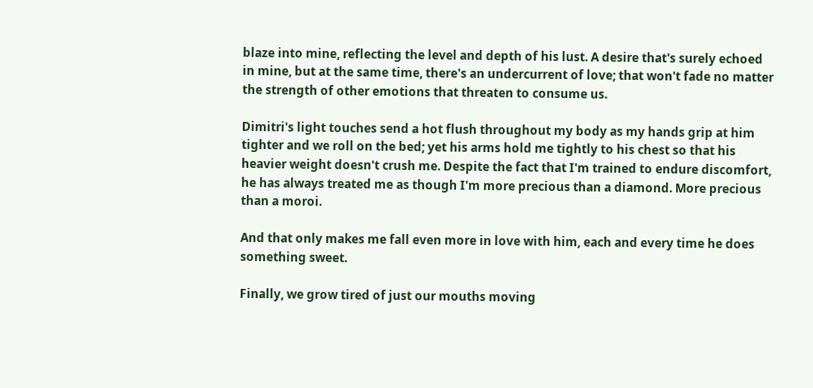blaze into mine, reflecting the level and depth of his lust. A desire that's surely echoed in mine, but at the same time, there's an undercurrent of love; that won't fade no matter the strength of other emotions that threaten to consume us.

Dimitri's light touches send a hot flush throughout my body as my hands grip at him tighter and we roll on the bed; yet his arms hold me tightly to his chest so that his heavier weight doesn't crush me. Despite the fact that I'm trained to endure discomfort, he has always treated me as though I'm more precious than a diamond. More precious than a moroi.

And that only makes me fall even more in love with him, each and every time he does something sweet.

Finally, we grow tired of just our mouths moving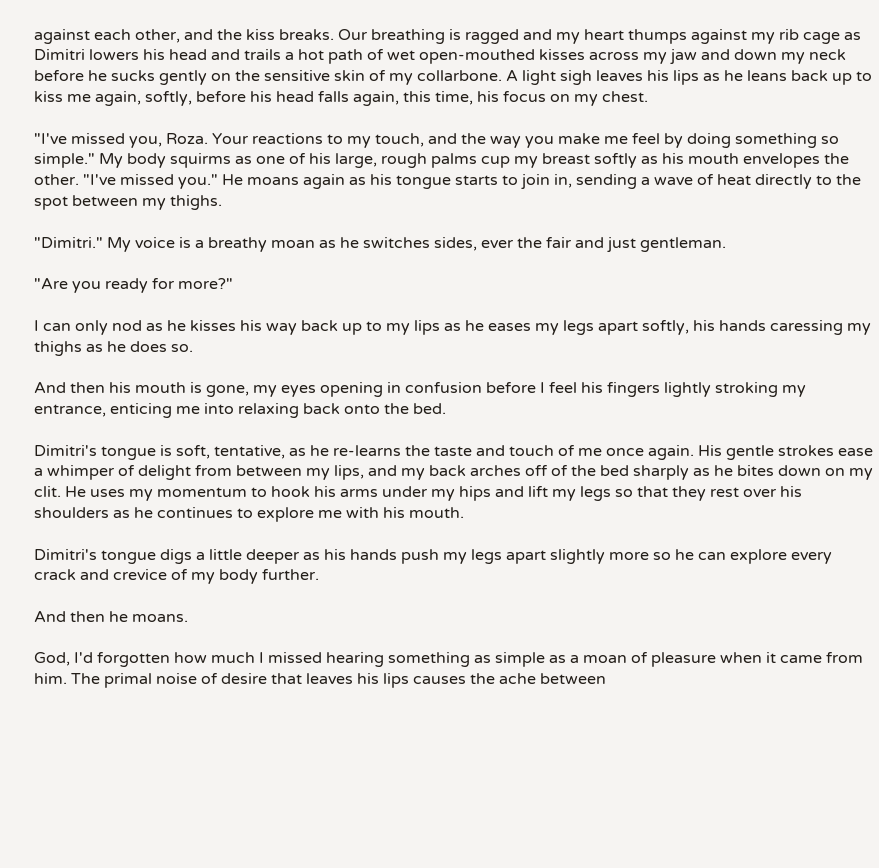against each other, and the kiss breaks. Our breathing is ragged and my heart thumps against my rib cage as Dimitri lowers his head and trails a hot path of wet open-mouthed kisses across my jaw and down my neck before he sucks gently on the sensitive skin of my collarbone. A light sigh leaves his lips as he leans back up to kiss me again, softly, before his head falls again, this time, his focus on my chest.

"I've missed you, Roza. Your reactions to my touch, and the way you make me feel by doing something so simple." My body squirms as one of his large, rough palms cup my breast softly as his mouth envelopes the other. "I've missed you." He moans again as his tongue starts to join in, sending a wave of heat directly to the spot between my thighs.

"Dimitri." My voice is a breathy moan as he switches sides, ever the fair and just gentleman.

"Are you ready for more?"

I can only nod as he kisses his way back up to my lips as he eases my legs apart softly, his hands caressing my thighs as he does so.

And then his mouth is gone, my eyes opening in confusion before I feel his fingers lightly stroking my entrance, enticing me into relaxing back onto the bed.

Dimitri's tongue is soft, tentative, as he re-learns the taste and touch of me once again. His gentle strokes ease a whimper of delight from between my lips, and my back arches off of the bed sharply as he bites down on my clit. He uses my momentum to hook his arms under my hips and lift my legs so that they rest over his shoulders as he continues to explore me with his mouth.

Dimitri's tongue digs a little deeper as his hands push my legs apart slightly more so he can explore every crack and crevice of my body further.

And then he moans.

God, I'd forgotten how much I missed hearing something as simple as a moan of pleasure when it came from him. The primal noise of desire that leaves his lips causes the ache between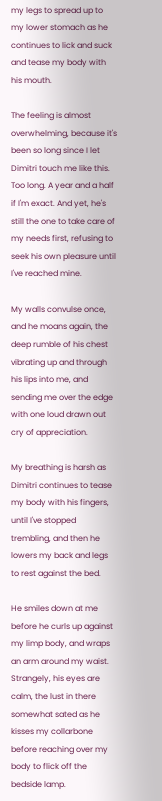my legs to spread up to my lower stomach as he continues to lick and suck and tease my body with his mouth.

The feeling is almost overwhelming, because it's been so long since I let Dimitri touch me like this. Too long. A year and a half if I'm exact. And yet, he's still the one to take care of my needs first, refusing to seek his own pleasure until I've reached mine.

My walls convulse once, and he moans again, the deep rumble of his chest vibrating up and through his lips into me, and sending me over the edge with one loud drawn out cry of appreciation.

My breathing is harsh as Dimitri continues to tease my body with his fingers, until I've stopped trembling, and then he lowers my back and legs to rest against the bed.

He smiles down at me before he curls up against my limp body, and wraps an arm around my waist. Strangely, his eyes are calm, the lust in there somewhat sated as he kisses my collarbone before reaching over my body to flick off the bedside lamp.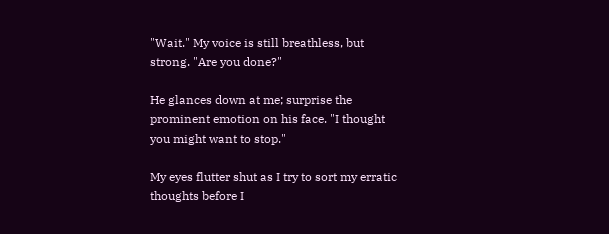"Wait." My voice is still breathless, but strong. "Are you done?"

He glances down at me; surprise the prominent emotion on his face. "I thought you might want to stop."

My eyes flutter shut as I try to sort my erratic thoughts before I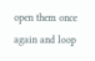open them once again and loop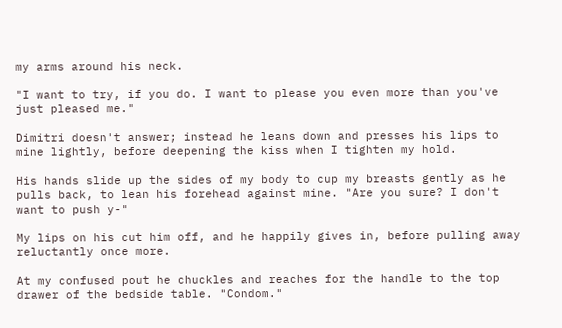my arms around his neck.

"I want to try, if you do. I want to please you even more than you've just pleased me."

Dimitri doesn't answer; instead he leans down and presses his lips to mine lightly, before deepening the kiss when I tighten my hold.

His hands slide up the sides of my body to cup my breasts gently as he pulls back, to lean his forehead against mine. "Are you sure? I don't want to push y-"

My lips on his cut him off, and he happily gives in, before pulling away reluctantly once more.

At my confused pout he chuckles and reaches for the handle to the top drawer of the bedside table. "Condom."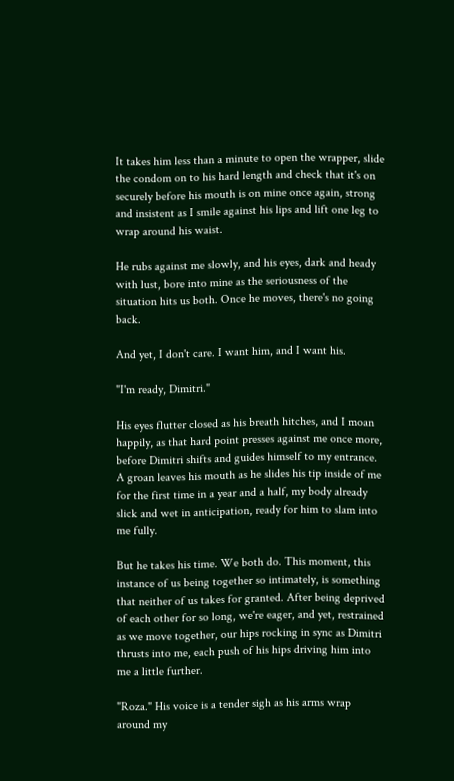It takes him less than a minute to open the wrapper, slide the condom on to his hard length and check that it's on securely before his mouth is on mine once again, strong and insistent as I smile against his lips and lift one leg to wrap around his waist.

He rubs against me slowly, and his eyes, dark and heady with lust, bore into mine as the seriousness of the situation hits us both. Once he moves, there's no going back.

And yet, I don't care. I want him, and I want his.

"I'm ready, Dimitri."

His eyes flutter closed as his breath hitches, and I moan happily, as that hard point presses against me once more, before Dimitri shifts and guides himself to my entrance. A groan leaves his mouth as he slides his tip inside of me for the first time in a year and a half, my body already slick and wet in anticipation, ready for him to slam into me fully.

But he takes his time. We both do. This moment, this instance of us being together so intimately, is something that neither of us takes for granted. After being deprived of each other for so long, we're eager, and yet, restrained as we move together, our hips rocking in sync as Dimitri thrusts into me, each push of his hips driving him into me a little further.

"Roza." His voice is a tender sigh as his arms wrap around my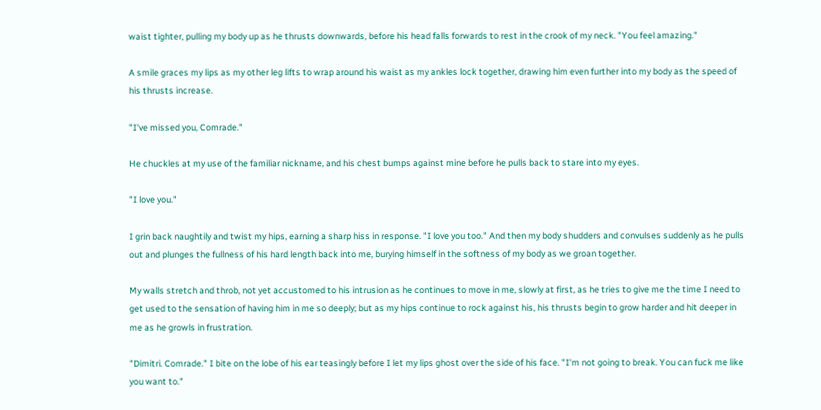waist tighter, pulling my body up as he thrusts downwards, before his head falls forwards to rest in the crook of my neck. "You feel amazing."

A smile graces my lips as my other leg lifts to wrap around his waist as my ankles lock together, drawing him even further into my body as the speed of his thrusts increase.

"I've missed you, Comrade."

He chuckles at my use of the familiar nickname, and his chest bumps against mine before he pulls back to stare into my eyes.

"I love you."

I grin back naughtily and twist my hips, earning a sharp hiss in response. "I love you too." And then my body shudders and convulses suddenly as he pulls out and plunges the fullness of his hard length back into me, burying himself in the softness of my body as we groan together.

My walls stretch and throb, not yet accustomed to his intrusion as he continues to move in me, slowly at first, as he tries to give me the time I need to get used to the sensation of having him in me so deeply; but as my hips continue to rock against his, his thrusts begin to grow harder and hit deeper in me as he growls in frustration.

"Dimitri. Comrade." I bite on the lobe of his ear teasingly before I let my lips ghost over the side of his face. "I'm not going to break. You can fuck me like you want to."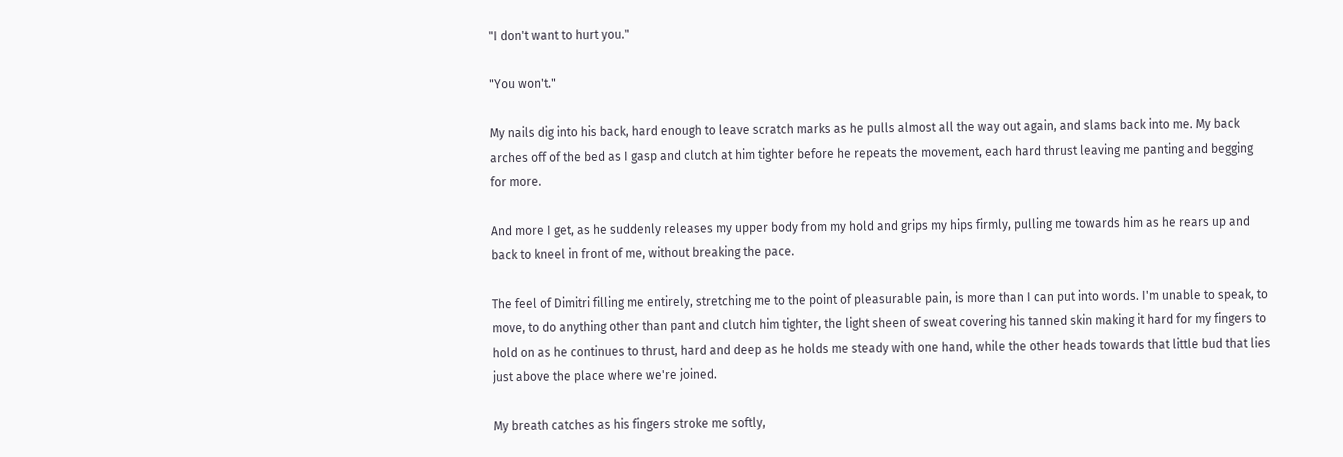"I don't want to hurt you."

"You won't."

My nails dig into his back, hard enough to leave scratch marks as he pulls almost all the way out again, and slams back into me. My back arches off of the bed as I gasp and clutch at him tighter before he repeats the movement, each hard thrust leaving me panting and begging for more.

And more I get, as he suddenly releases my upper body from my hold and grips my hips firmly, pulling me towards him as he rears up and back to kneel in front of me, without breaking the pace.

The feel of Dimitri filling me entirely, stretching me to the point of pleasurable pain, is more than I can put into words. I'm unable to speak, to move, to do anything other than pant and clutch him tighter, the light sheen of sweat covering his tanned skin making it hard for my fingers to hold on as he continues to thrust, hard and deep as he holds me steady with one hand, while the other heads towards that little bud that lies just above the place where we're joined.

My breath catches as his fingers stroke me softly,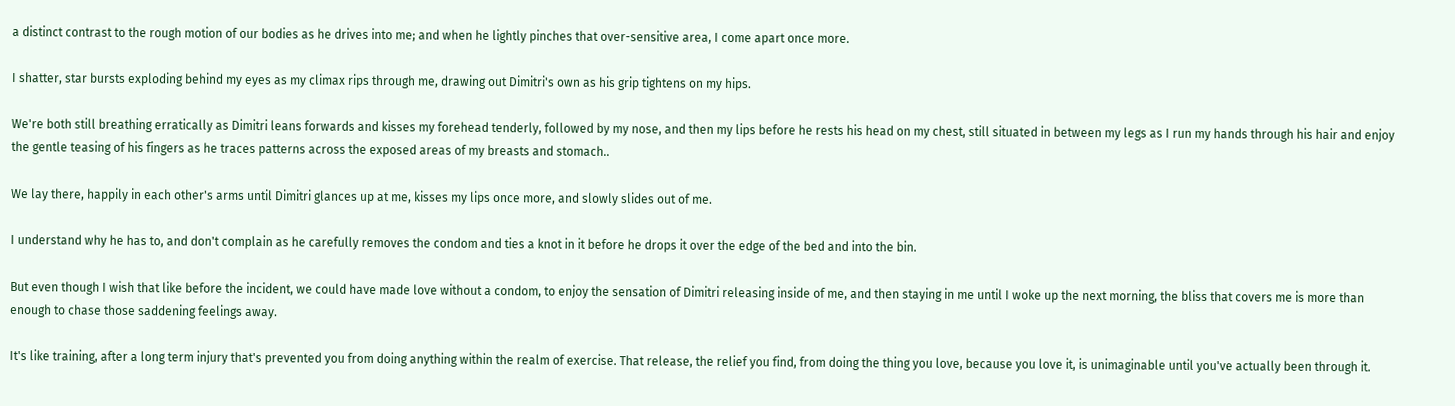a distinct contrast to the rough motion of our bodies as he drives into me; and when he lightly pinches that over-sensitive area, I come apart once more.

I shatter, star bursts exploding behind my eyes as my climax rips through me, drawing out Dimitri's own as his grip tightens on my hips.

We're both still breathing erratically as Dimitri leans forwards and kisses my forehead tenderly, followed by my nose, and then my lips before he rests his head on my chest, still situated in between my legs as I run my hands through his hair and enjoy the gentle teasing of his fingers as he traces patterns across the exposed areas of my breasts and stomach..

We lay there, happily in each other's arms until Dimitri glances up at me, kisses my lips once more, and slowly slides out of me.

I understand why he has to, and don't complain as he carefully removes the condom and ties a knot in it before he drops it over the edge of the bed and into the bin.

But even though I wish that like before the incident, we could have made love without a condom, to enjoy the sensation of Dimitri releasing inside of me, and then staying in me until I woke up the next morning, the bliss that covers me is more than enough to chase those saddening feelings away.

It's like training, after a long term injury that's prevented you from doing anything within the realm of exercise. That release, the relief you find, from doing the thing you love, because you love it, is unimaginable until you've actually been through it.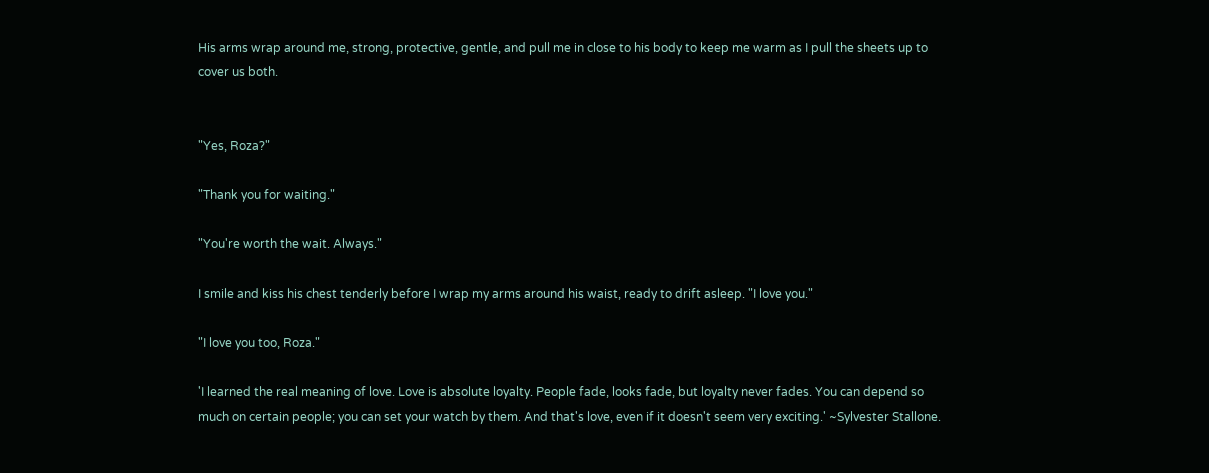His arms wrap around me, strong, protective, gentle, and pull me in close to his body to keep me warm as I pull the sheets up to cover us both.


"Yes, Roza?"

"Thank you for waiting."

"You're worth the wait. Always."

I smile and kiss his chest tenderly before I wrap my arms around his waist, ready to drift asleep. "I love you."

"I love you too, Roza."

'I learned the real meaning of love. Love is absolute loyalty. People fade, looks fade, but loyalty never fades. You can depend so much on certain people; you can set your watch by them. And that's love, even if it doesn't seem very exciting.' ~Sylvester Stallone.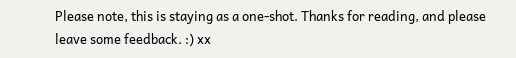Please note, this is staying as a one-shot. Thanks for reading, and please leave some feedback. :) xx